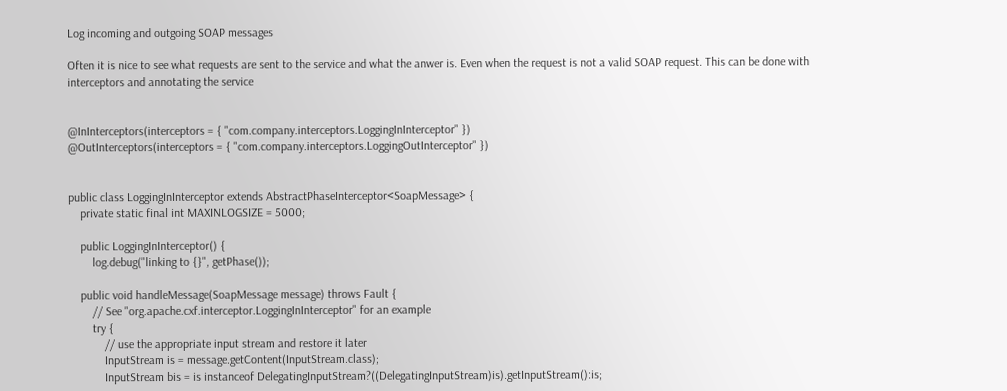Log incoming and outgoing SOAP messages

Often it is nice to see what requests are sent to the service and what the anwer is. Even when the request is not a valid SOAP request. This can be done with interceptors and annotating the service


@InInterceptors(interceptors = { "com.company.interceptors.LoggingInInterceptor" })
@OutInterceptors(interceptors = { "com.company.interceptors.LoggingOutInterceptor" })


public class LoggingInInterceptor extends AbstractPhaseInterceptor<SoapMessage> {
    private static final int MAXINLOGSIZE = 5000;

    public LoggingInInterceptor() {
        log.debug("linking to {}", getPhase());

    public void handleMessage(SoapMessage message) throws Fault {
        // See "org.apache.cxf.interceptor.LoggingInInterceptor" for an example
        try {
            // use the appropriate input stream and restore it later
            InputStream is = message.getContent(InputStream.class);
            InputStream bis = is instanceof DelegatingInputStream?((DelegatingInputStream)is).getInputStream():is;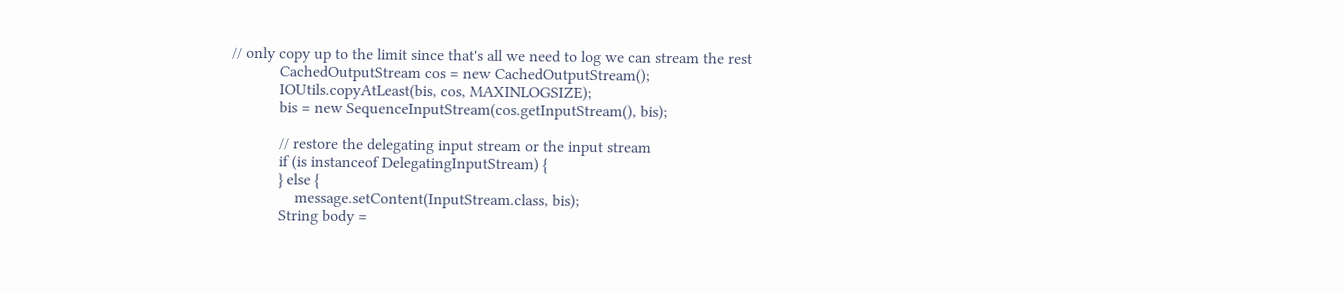// only copy up to the limit since that's all we need to log we can stream the rest
            CachedOutputStream cos = new CachedOutputStream();
            IOUtils.copyAtLeast(bis, cos, MAXINLOGSIZE);
            bis = new SequenceInputStream(cos.getInputStream(), bis);

            // restore the delegating input stream or the input stream
            if (is instanceof DelegatingInputStream) {
            } else {
                message.setContent(InputStream.class, bis);
            String body =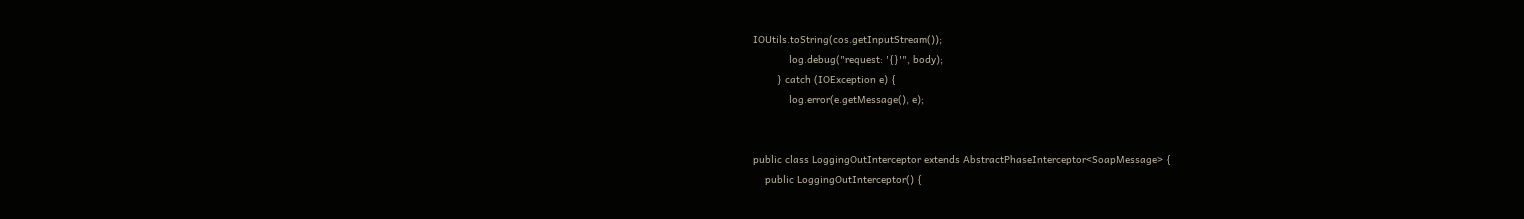IOUtils.toString(cos.getInputStream());
            log.debug("request: '{}'", body);
        } catch (IOException e) {
            log.error(e.getMessage(), e);


public class LoggingOutInterceptor extends AbstractPhaseInterceptor<SoapMessage> {
    public LoggingOutInterceptor() {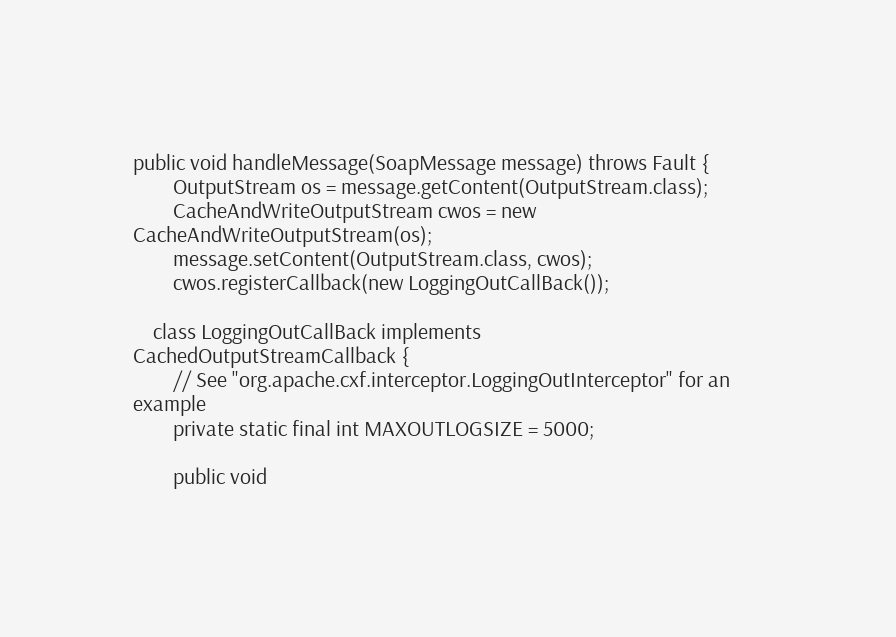public void handleMessage(SoapMessage message) throws Fault {
        OutputStream os = message.getContent(OutputStream.class);
        CacheAndWriteOutputStream cwos = new CacheAndWriteOutputStream(os);
        message.setContent(OutputStream.class, cwos);
        cwos.registerCallback(new LoggingOutCallBack());

    class LoggingOutCallBack implements CachedOutputStreamCallback {
        // See "org.apache.cxf.interceptor.LoggingOutInterceptor" for an example
        private static final int MAXOUTLOGSIZE = 5000;

        public void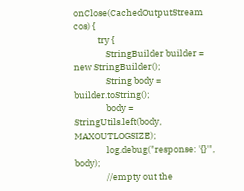onClose(CachedOutputStream cos) {
            try {
                StringBuilder builder = new StringBuilder();
                String body = builder.toString();
                body = StringUtils.left(body, MAXOUTLOGSIZE);
                log.debug("response: '{}'", body);
                //empty out the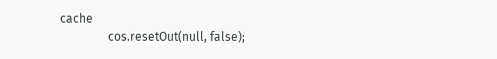cache
                cos.resetOut(null, false);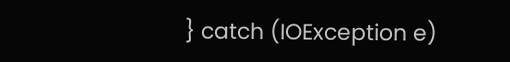} catch (IOException e)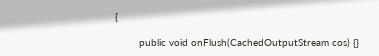{

        public void onFlush(CachedOutputStream cos) {}